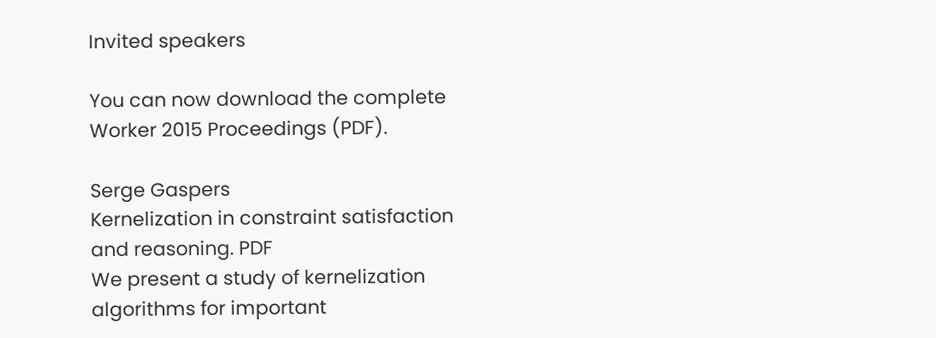Invited speakers

You can now download the complete Worker 2015 Proceedings (PDF).

Serge Gaspers
Kernelization in constraint satisfaction and reasoning. PDF
We present a study of kernelization algorithms for important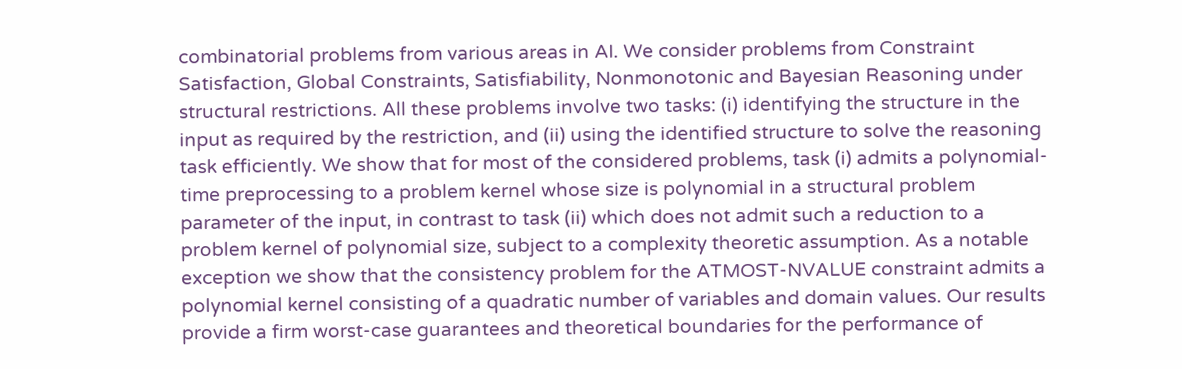combinatorial problems from various areas in AI. We consider problems from Constraint Satisfaction, Global Constraints, Satisfiability, Nonmonotonic and Bayesian Reasoning under structural restrictions. All these problems involve two tasks: (i) identifying the structure in the input as required by the restriction, and (ii) using the identified structure to solve the reasoning task efficiently. We show that for most of the considered problems, task (i) admits a polynomial-time preprocessing to a problem kernel whose size is polynomial in a structural problem parameter of the input, in contrast to task (ii) which does not admit such a reduction to a problem kernel of polynomial size, subject to a complexity theoretic assumption. As a notable exception we show that the consistency problem for the ATMOST-NVALUE constraint admits a polynomial kernel consisting of a quadratic number of variables and domain values. Our results provide a firm worst-case guarantees and theoretical boundaries for the performance of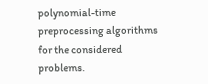polynomial-time preprocessing algorithms for the considered problems.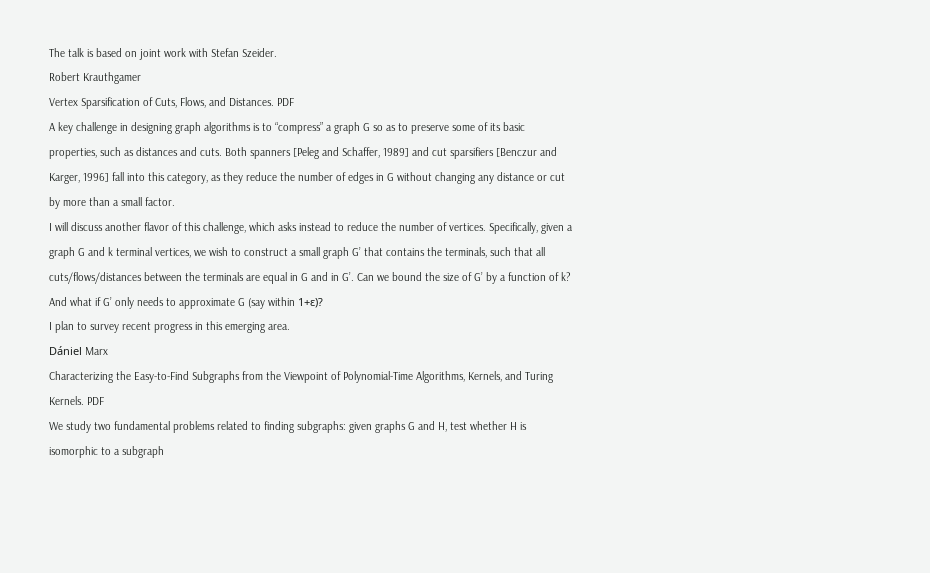The talk is based on joint work with Stefan Szeider.
Robert Krauthgamer
Vertex Sparsification of Cuts, Flows, and Distances. PDF
A key challenge in designing graph algorithms is to “compress” a graph G so as to preserve some of its basic properties, such as distances and cuts. Both spanners [Peleg and Schaffer, 1989] and cut sparsifiers [Benczur and Karger, 1996] fall into this category, as they reduce the number of edges in G without changing any distance or cut by more than a small factor.
I will discuss another flavor of this challenge, which asks instead to reduce the number of vertices. Specifically, given a graph G and k terminal vertices, we wish to construct a small graph G’ that contains the terminals, such that all cuts/flows/distances between the terminals are equal in G and in G’. Can we bound the size of G’ by a function of k? And what if G’ only needs to approximate G (say within 1+ε)?
I plan to survey recent progress in this emerging area.
Dániel Marx
Characterizing the Easy-to-Find Subgraphs from the Viewpoint of Polynomial-Time Algorithms, Kernels, and Turing Kernels. PDF
We study two fundamental problems related to finding subgraphs: given graphs G and H, test whether H is isomorphic to a subgraph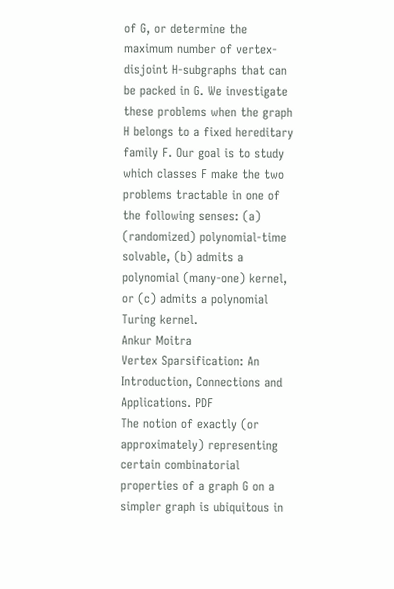of G, or determine the maximum number of vertex-disjoint H-subgraphs that can be packed in G. We investigate these problems when the graph H belongs to a fixed hereditary family F. Our goal is to study which classes F make the two problems tractable in one of the following senses: (a) (randomized) polynomial-time solvable, (b) admits a polynomial (many-one) kernel, or (c) admits a polynomial Turing kernel.
Ankur Moitra
Vertex Sparsification: An Introduction, Connections and Applications. PDF
The notion of exactly (or approximately) representing certain combinatorial properties of a graph G on a simpler graph is ubiquitous in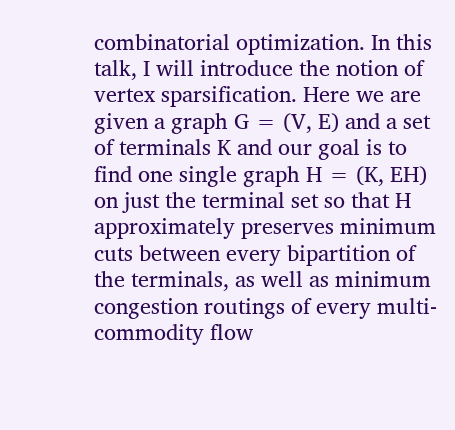combinatorial optimization. In this talk, I will introduce the notion of vertex sparsification. Here we are given a graph G = (V, E) and a set of terminals K and our goal is to find one single graph H = (K, EH) on just the terminal set so that H approximately preserves minimum cuts between every bipartition of the terminals, as well as minimum congestion routings of every multi-commodity flow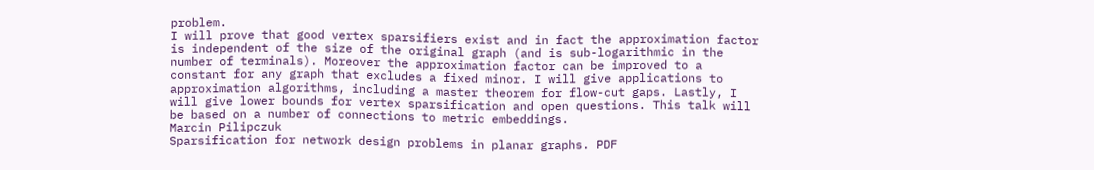problem.
I will prove that good vertex sparsifiers exist and in fact the approximation factor is independent of the size of the original graph (and is sub-logarithmic in the number of terminals). Moreover the approximation factor can be improved to a constant for any graph that excludes a fixed minor. I will give applications to approximation algorithms, including a master theorem for flow-cut gaps. Lastly, I will give lower bounds for vertex sparsification and open questions. This talk will be based on a number of connections to metric embeddings.
Marcin Pilipczuk
Sparsification for network design problems in planar graphs. PDF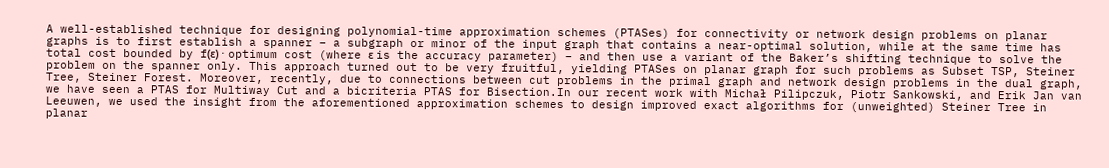A well-established technique for designing polynomial-time approximation schemes (PTASes) for connectivity or network design problems on planar graphs is to first establish a spanner – a subgraph or minor of the input graph that contains a near-optimal solution, while at the same time has total cost bounded by f(ε) ⋅ optimum cost (where ε is the accuracy parameter) – and then use a variant of the Baker’s shifting technique to solve the problem on the spanner only. This approach turned out to be very fruitful, yielding PTASes on planar graph for such problems as Subset TSP, Steiner Tree, Steiner Forest. Moreover, recently, due to connections between cut problems in the primal graph and network design problems in the dual graph, we have seen a PTAS for Multiway Cut and a bicriteria PTAS for Bisection.In our recent work with Michał Pilipczuk, Piotr Sankowski, and Erik Jan van Leeuwen, we used the insight from the aforementioned approximation schemes to design improved exact algorithms for (unweighted) Steiner Tree in planar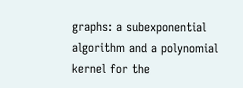graphs: a subexponential algorithm and a polynomial kernel for the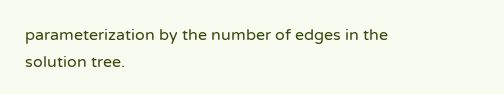parameterization by the number of edges in the solution tree.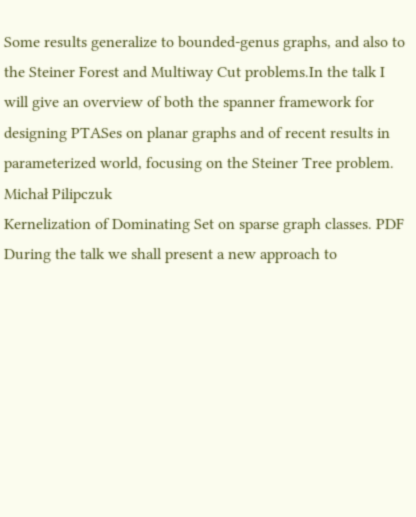Some results generalize to bounded-genus graphs, and also to the Steiner Forest and Multiway Cut problems.In the talk I will give an overview of both the spanner framework for designing PTASes on planar graphs and of recent results in parameterized world, focusing on the Steiner Tree problem.
Michał Pilipczuk
Kernelization of Dominating Set on sparse graph classes. PDF
During the talk we shall present a new approach to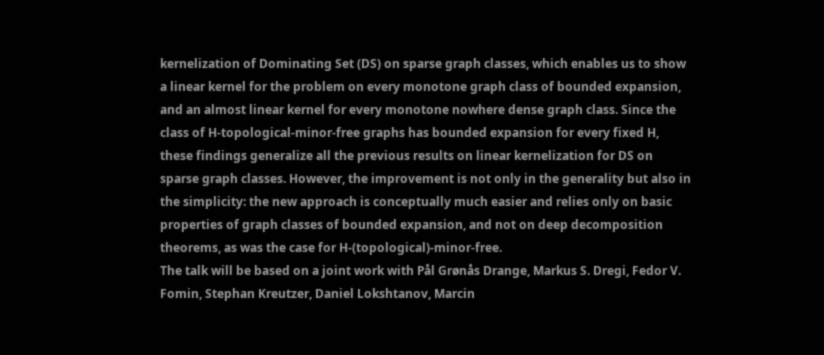kernelization of Dominating Set (DS) on sparse graph classes, which enables us to show a linear kernel for the problem on every monotone graph class of bounded expansion, and an almost linear kernel for every monotone nowhere dense graph class. Since the class of H-topological-minor-free graphs has bounded expansion for every fixed H, these findings generalize all the previous results on linear kernelization for DS on sparse graph classes. However, the improvement is not only in the generality but also in the simplicity: the new approach is conceptually much easier and relies only on basic properties of graph classes of bounded expansion, and not on deep decomposition theorems, as was the case for H-(topological)-minor-free.
The talk will be based on a joint work with Pål Grønås Drange, Markus S. Dregi, Fedor V. Fomin, Stephan Kreutzer, Daniel Lokshtanov, Marcin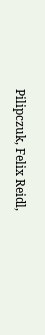Pilipczuk, Felix Reidl,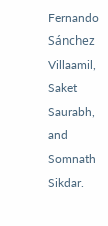Fernando Sánchez Villaamil, Saket Saurabh, and Somnath Sikdar.